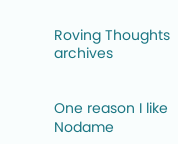Roving Thoughts archives


One reason I like Nodame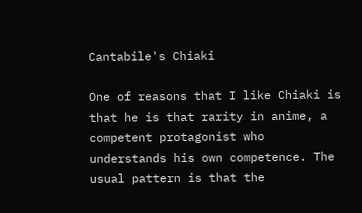Cantabile's Chiaki

One of reasons that I like Chiaki is that he is that rarity in anime, a competent protagonist who understands his own competence. The usual pattern is that the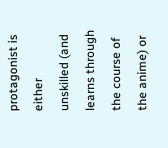protagonist is either unskilled (and learns through the course of the anime) or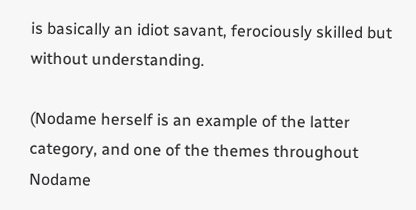is basically an idiot savant, ferociously skilled but without understanding.

(Nodame herself is an example of the latter category, and one of the themes throughout Nodame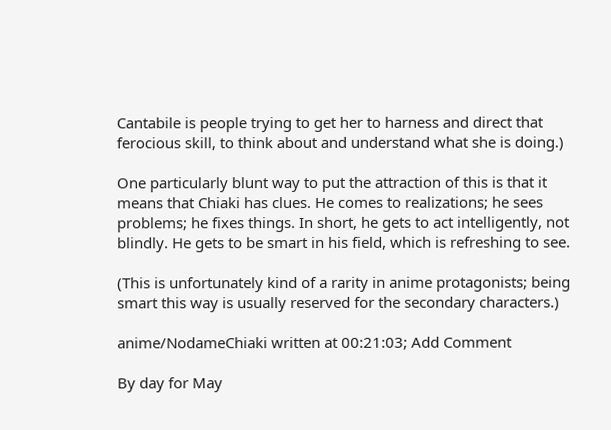Cantabile is people trying to get her to harness and direct that ferocious skill, to think about and understand what she is doing.)

One particularly blunt way to put the attraction of this is that it means that Chiaki has clues. He comes to realizations; he sees problems; he fixes things. In short, he gets to act intelligently, not blindly. He gets to be smart in his field, which is refreshing to see.

(This is unfortunately kind of a rarity in anime protagonists; being smart this way is usually reserved for the secondary characters.)

anime/NodameChiaki written at 00:21:03; Add Comment

By day for May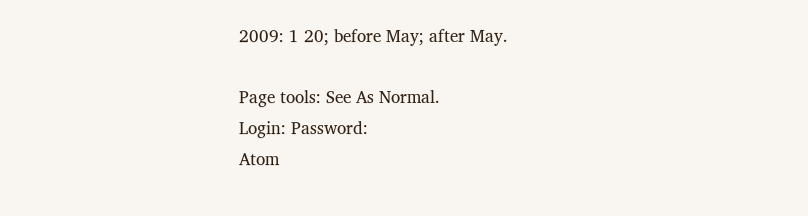2009: 1 20; before May; after May.

Page tools: See As Normal.
Login: Password:
Atom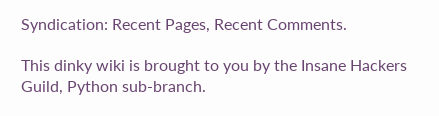Syndication: Recent Pages, Recent Comments.

This dinky wiki is brought to you by the Insane Hackers Guild, Python sub-branch.